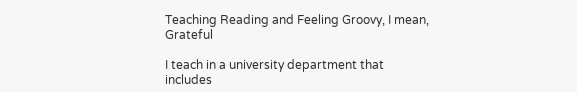Teaching Reading and Feeling Groovy, I mean, Grateful

I teach in a university department that includes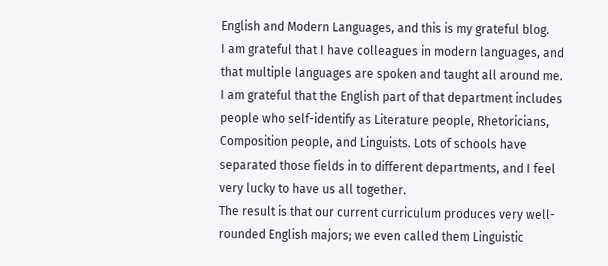English and Modern Languages, and this is my grateful blog.
I am grateful that I have colleagues in modern languages, and that multiple languages are spoken and taught all around me. I am grateful that the English part of that department includes people who self-identify as Literature people, Rhetoricians, Composition people, and Linguists. Lots of schools have separated those fields in to different departments, and I feel very lucky to have us all together.
The result is that our current curriculum produces very well-rounded English majors; we even called them Linguistic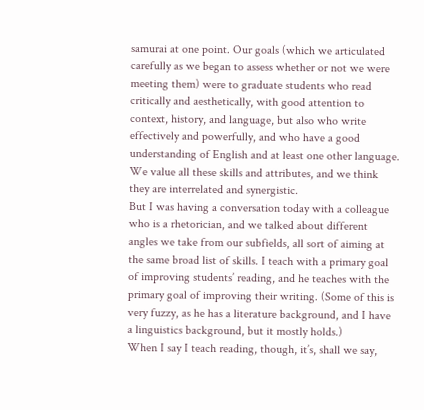samurai at one point. Our goals (which we articulated carefully as we began to assess whether or not we were meeting them) were to graduate students who read critically and aesthetically, with good attention to context, history, and language, but also who write effectively and powerfully, and who have a good understanding of English and at least one other language.
We value all these skills and attributes, and we think they are interrelated and synergistic.
But I was having a conversation today with a colleague who is a rhetorician, and we talked about different angles we take from our subfields, all sort of aiming at the same broad list of skills. I teach with a primary goal of improving students’ reading, and he teaches with the primary goal of improving their writing. (Some of this is very fuzzy, as he has a literature background, and I have a linguistics background, but it mostly holds.)
When I say I teach reading, though, it’s, shall we say,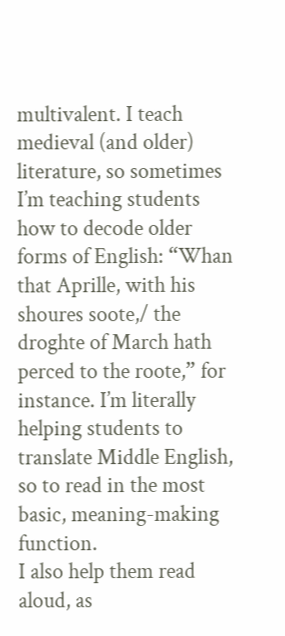multivalent. I teach medieval (and older) literature, so sometimes I’m teaching students how to decode older forms of English: “Whan that Aprille, with his shoures soote,/ the droghte of March hath perced to the roote,” for instance. I’m literally helping students to translate Middle English, so to read in the most basic, meaning-making function.
I also help them read aloud, as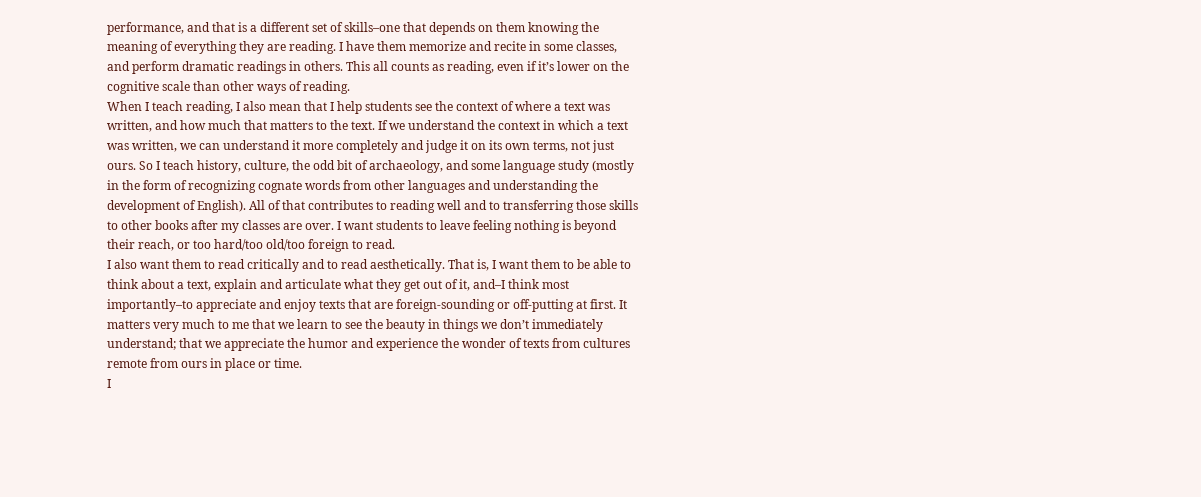performance, and that is a different set of skills–one that depends on them knowing the meaning of everything they are reading. I have them memorize and recite in some classes, and perform dramatic readings in others. This all counts as reading, even if it’s lower on the cognitive scale than other ways of reading.
When I teach reading, I also mean that I help students see the context of where a text was written, and how much that matters to the text. If we understand the context in which a text was written, we can understand it more completely and judge it on its own terms, not just ours. So I teach history, culture, the odd bit of archaeology, and some language study (mostly in the form of recognizing cognate words from other languages and understanding the development of English). All of that contributes to reading well and to transferring those skills to other books after my classes are over. I want students to leave feeling nothing is beyond their reach, or too hard/too old/too foreign to read.
I also want them to read critically and to read aesthetically. That is, I want them to be able to think about a text, explain and articulate what they get out of it, and–I think most importantly–to appreciate and enjoy texts that are foreign-sounding or off-putting at first. It matters very much to me that we learn to see the beauty in things we don’t immediately understand; that we appreciate the humor and experience the wonder of texts from cultures remote from ours in place or time.
I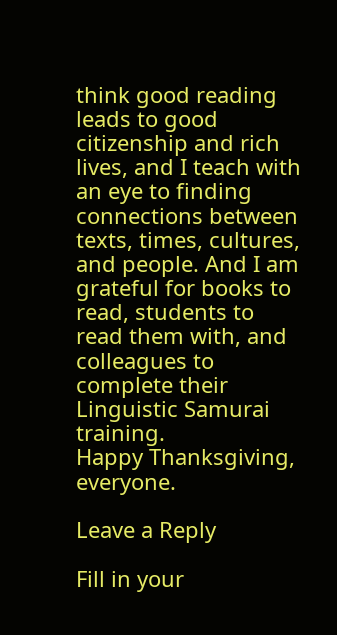think good reading leads to good citizenship and rich lives, and I teach with an eye to finding connections between texts, times, cultures, and people. And I am grateful for books to read, students to read them with, and colleagues to complete their Linguistic Samurai training.
Happy Thanksgiving, everyone.

Leave a Reply

Fill in your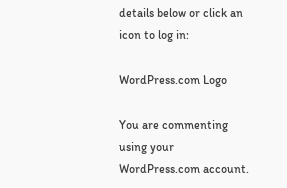details below or click an icon to log in:

WordPress.com Logo

You are commenting using your WordPress.com account.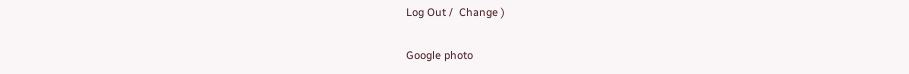Log Out /  Change )

Google photo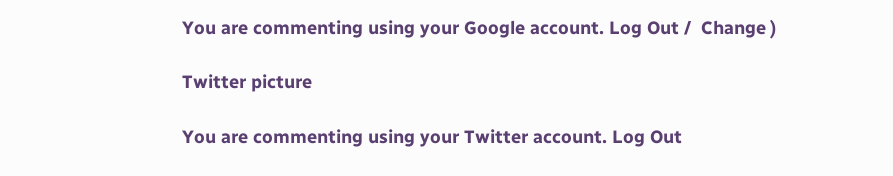You are commenting using your Google account. Log Out /  Change )

Twitter picture

You are commenting using your Twitter account. Log Out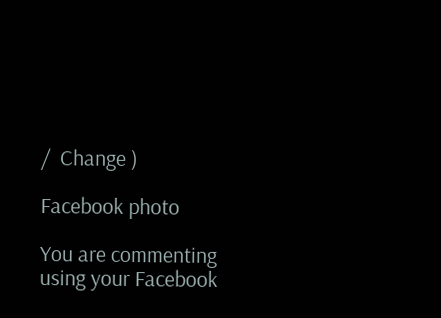/  Change )

Facebook photo

You are commenting using your Facebook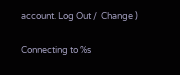account. Log Out /  Change )

Connecting to %s